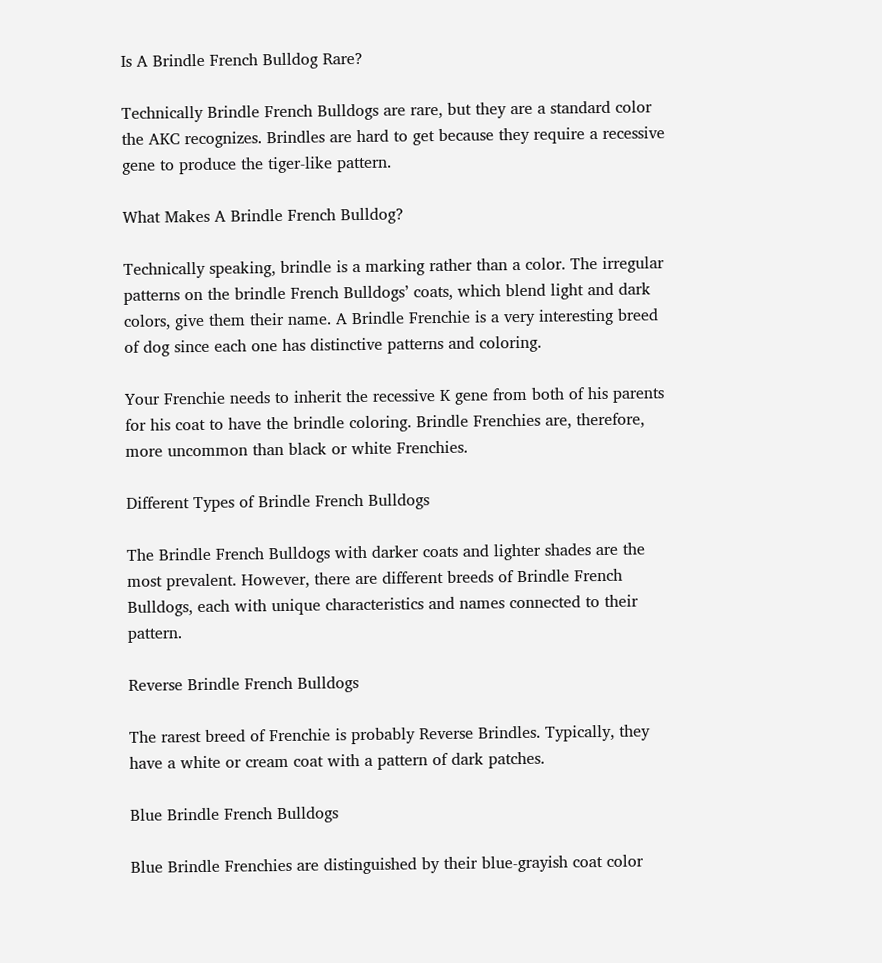Is A Brindle French Bulldog Rare?

Technically Brindle French Bulldogs are rare, but they are a standard color the AKC recognizes. Brindles are hard to get because they require a recessive gene to produce the tiger-like pattern.

What Makes A Brindle French Bulldog?

Technically speaking, brindle is a marking rather than a color. The irregular patterns on the brindle French Bulldogs’ coats, which blend light and dark colors, give them their name. A Brindle Frenchie is a very interesting breed of dog since each one has distinctive patterns and coloring.

Your Frenchie needs to inherit the recessive K gene from both of his parents for his coat to have the brindle coloring. Brindle Frenchies are, therefore, more uncommon than black or white Frenchies.

Different Types of Brindle French Bulldogs

The Brindle French Bulldogs with darker coats and lighter shades are the most prevalent. However, there are different breeds of Brindle French Bulldogs, each with unique characteristics and names connected to their pattern.

Reverse Brindle French Bulldogs

The rarest breed of Frenchie is probably Reverse Brindles. Typically, they have a white or cream coat with a pattern of dark patches.

Blue Brindle French Bulldogs

Blue Brindle Frenchies are distinguished by their blue-grayish coat color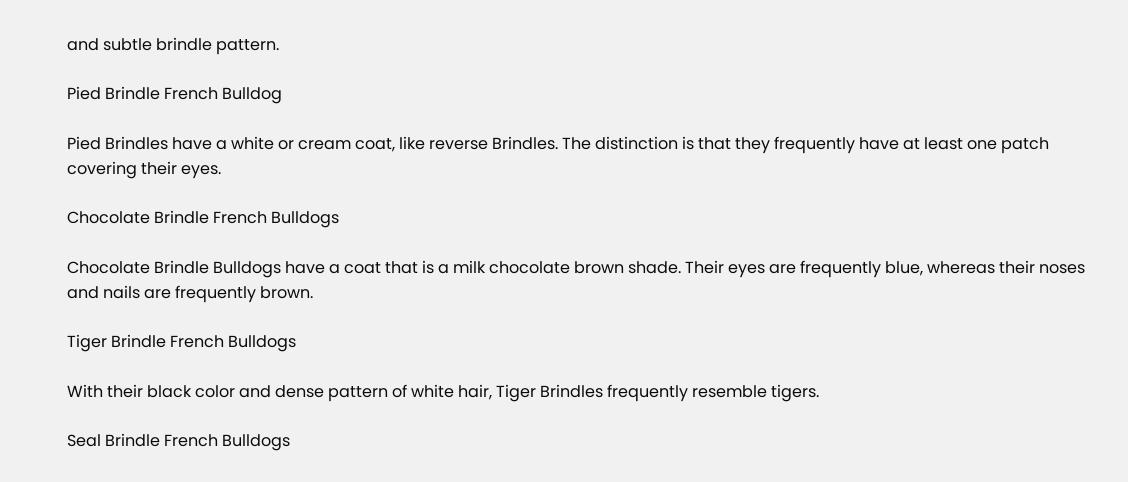and subtle brindle pattern.

Pied Brindle French Bulldog

Pied Brindles have a white or cream coat, like reverse Brindles. The distinction is that they frequently have at least one patch covering their eyes.

Chocolate Brindle French Bulldogs

Chocolate Brindle Bulldogs have a coat that is a milk chocolate brown shade. Their eyes are frequently blue, whereas their noses and nails are frequently brown.

Tiger Brindle French Bulldogs

With their black color and dense pattern of white hair, Tiger Brindles frequently resemble tigers.

Seal Brindle French Bulldogs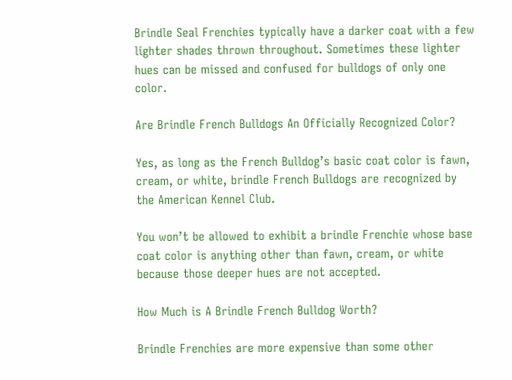Brindle Seal Frenchies typically have a darker coat with a few lighter shades thrown throughout. Sometimes these lighter hues can be missed and confused for bulldogs of only one color.

Are Brindle French Bulldogs An Officially Recognized Color?

Yes, as long as the French Bulldog’s basic coat color is fawn, cream, or white, brindle French Bulldogs are recognized by the American Kennel Club.

You won’t be allowed to exhibit a brindle Frenchie whose base coat color is anything other than fawn, cream, or white because those deeper hues are not accepted.

How Much is A Brindle French Bulldog Worth?

Brindle Frenchies are more expensive than some other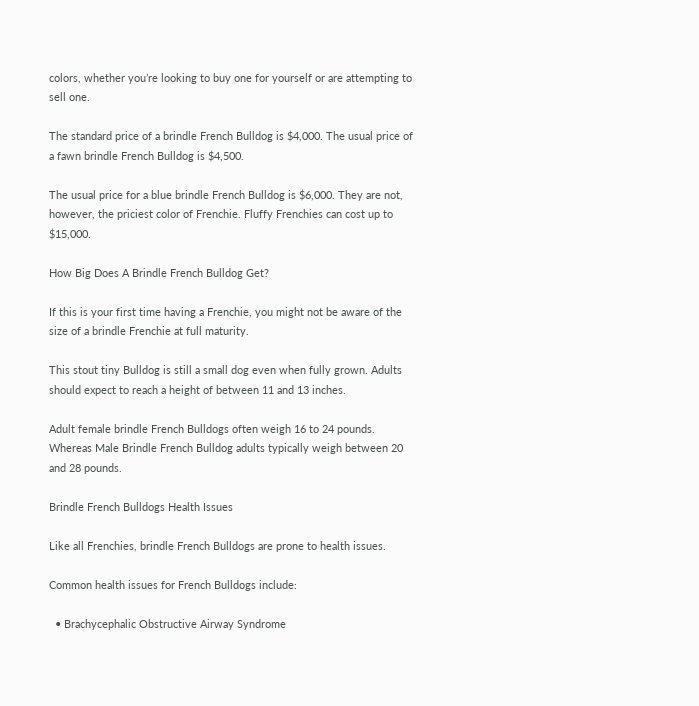colors, whether you’re looking to buy one for yourself or are attempting to sell one.

The standard price of a brindle French Bulldog is $4,000. The usual price of a fawn brindle French Bulldog is $4,500.

The usual price for a blue brindle French Bulldog is $6,000. They are not, however, the priciest color of Frenchie. Fluffy Frenchies can cost up to $15,000.

How Big Does A Brindle French Bulldog Get?

If this is your first time having a Frenchie, you might not be aware of the size of a brindle Frenchie at full maturity.

This stout tiny Bulldog is still a small dog even when fully grown. Adults should expect to reach a height of between 11 and 13 inches.

Adult female brindle French Bulldogs often weigh 16 to 24 pounds. Whereas Male Brindle French Bulldog adults typically weigh between 20 and 28 pounds.

Brindle French Bulldogs Health Issues

Like all Frenchies, brindle French Bulldogs are prone to health issues.

Common health issues for French Bulldogs include:

  • Brachycephalic Obstructive Airway Syndrome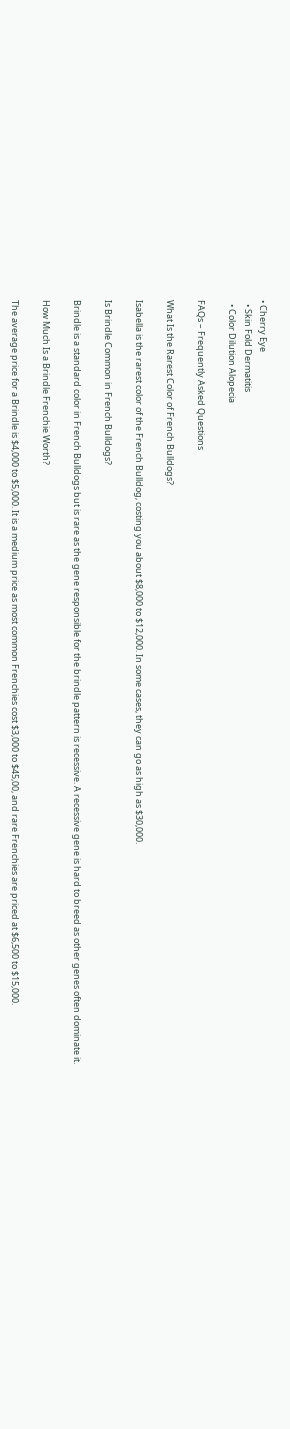• Cherry Eye
  • Skin Fold Dermatitis
  • Color Dilution Alopecia

FAQs – Frequently Asked Questions

What Is the Rarest Color of French Bulldogs?

Isabella is the rarest color of the French Bulldog, costing you about $8,000 to $12,000. In some cases, they can go as high as $30,000.

Is Brindle Common in French Bulldogs?

Brindle is a standard color in French Bulldogs but is rare as the gene responsible for the brindle pattern is recessive. A recessive gene is hard to breed as other genes often dominate it.

How Much Is a Brindle Frenchie Worth?

The average price for a Brindle is $4,000 to $5,000. It is a medium price as most common Frenchies cost $3,000 to $45,00, and rare Frenchies are priced at $6,500 to $15,000.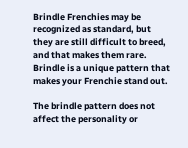Brindle Frenchies may be recognized as standard, but they are still difficult to breed, and that makes them rare. Brindle is a unique pattern that makes your Frenchie stand out.

The brindle pattern does not affect the personality or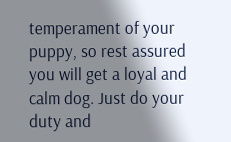temperament of your puppy, so rest assured you will get a loyal and calm dog. Just do your duty and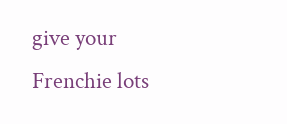give your Frenchie lots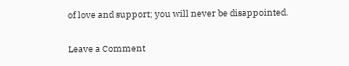of love and support; you will never be disappointed.

Leave a Comment